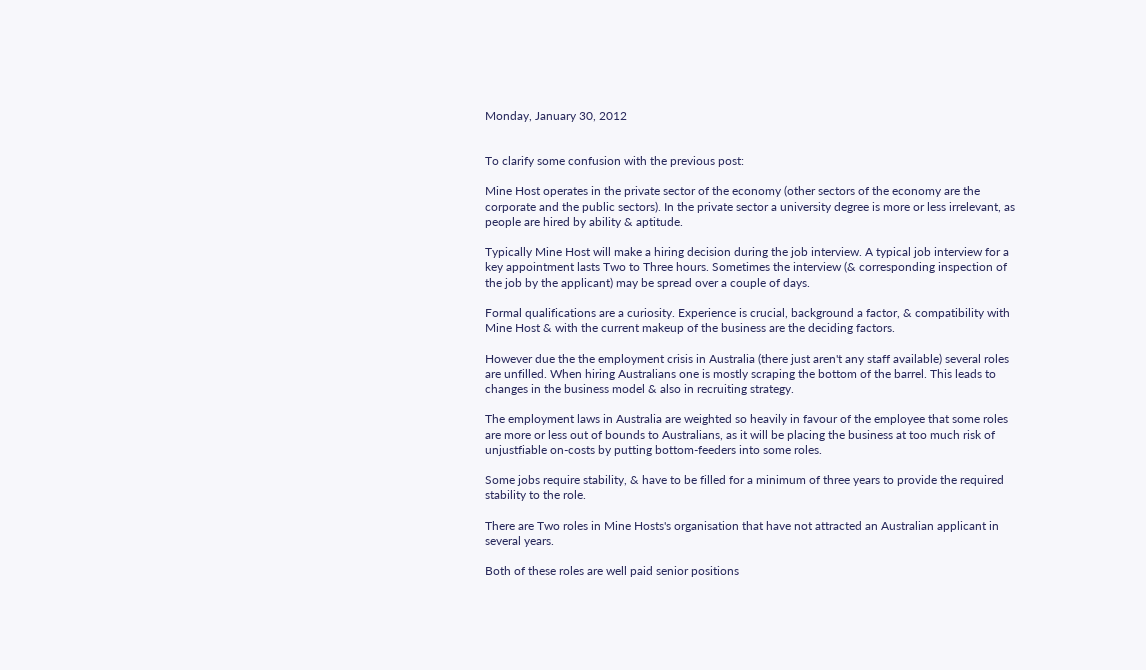Monday, January 30, 2012


To clarify some confusion with the previous post:

Mine Host operates in the private sector of the economy (other sectors of the economy are the corporate and the public sectors). In the private sector a university degree is more or less irrelevant, as people are hired by ability & aptitude.

Typically Mine Host will make a hiring decision during the job interview. A typical job interview for a key appointment lasts Two to Three hours. Sometimes the interview (& corresponding inspection of the job by the applicant) may be spread over a couple of days.

Formal qualifications are a curiosity. Experience is crucial, background a factor, & compatibility with Mine Host & with the current makeup of the business are the deciding factors.

However due the the employment crisis in Australia (there just aren't any staff available) several roles are unfilled. When hiring Australians one is mostly scraping the bottom of the barrel. This leads to changes in the business model & also in recruiting strategy.

The employment laws in Australia are weighted so heavily in favour of the employee that some roles are more or less out of bounds to Australians, as it will be placing the business at too much risk of unjustfiable on-costs by putting bottom-feeders into some roles.

Some jobs require stability, & have to be filled for a minimum of three years to provide the required stability to the role.

There are Two roles in Mine Hosts's organisation that have not attracted an Australian applicant in several years.

Both of these roles are well paid senior positions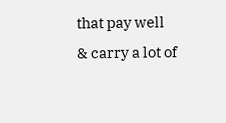that pay well & carry a lot of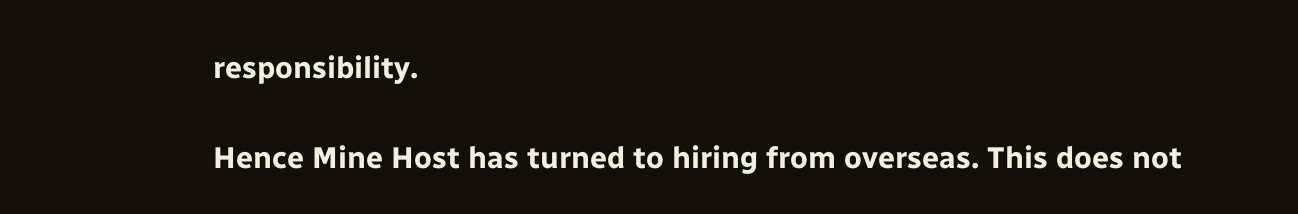responsibility.

Hence Mine Host has turned to hiring from overseas. This does not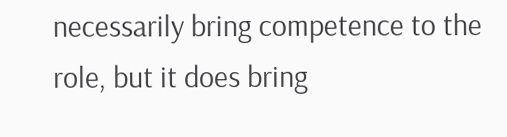necessarily bring competence to the role, but it does bring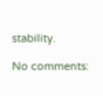stability.

No comments: